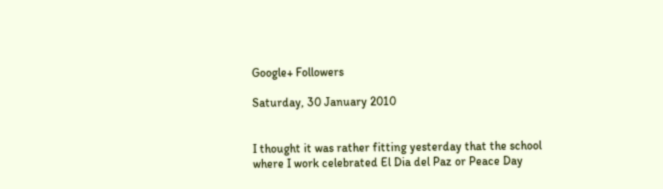Google+ Followers

Saturday, 30 January 2010


I thought it was rather fitting yesterday that the school where I work celebrated El Dia del Paz or Peace Day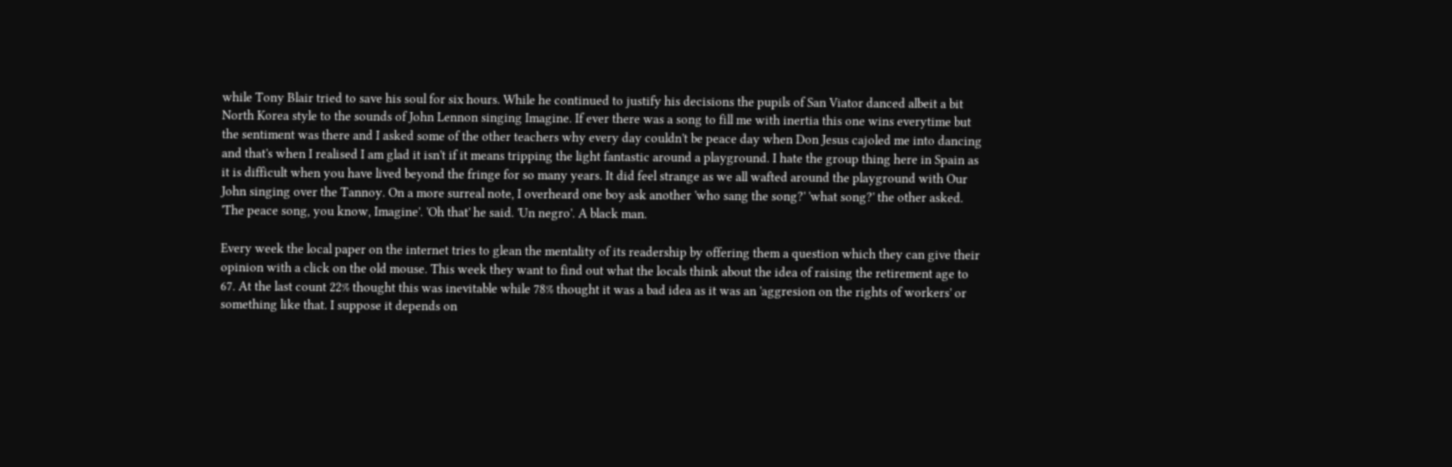while Tony Blair tried to save his soul for six hours. While he continued to justify his decisions the pupils of San Viator danced albeit a bit North Korea style to the sounds of John Lennon singing Imagine. If ever there was a song to fill me with inertia this one wins everytime but the sentiment was there and I asked some of the other teachers why every day couldn't be peace day when Don Jesus cajoled me into dancing and that's when I realised I am glad it isn't if it means tripping the light fantastic around a playground. I hate the group thing here in Spain as it is difficult when you have lived beyond the fringe for so many years. It did feel strange as we all wafted around the playground with Our John singing over the Tannoy. On a more surreal note, I overheard one boy ask another 'who sang the song?' 'what song?' the other asked. 'The peace song, you know, Imagine'. 'Oh that' he said. 'Un negro'. A black man.

Every week the local paper on the internet tries to glean the mentality of its readership by offering them a question which they can give their opinion with a click on the old mouse. This week they want to find out what the locals think about the idea of raising the retirement age to 67. At the last count 22% thought this was inevitable while 78% thought it was a bad idea as it was an 'aggresion on the rights of workers' or something like that. I suppose it depends on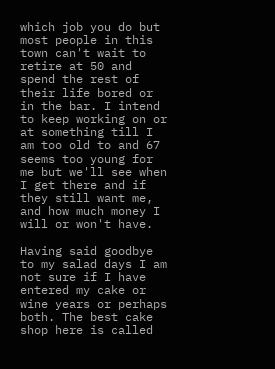which job you do but most people in this town can't wait to retire at 50 and spend the rest of their life bored or in the bar. I intend to keep working on or at something till I am too old to and 67 seems too young for me but we'll see when I get there and if they still want me, and how much money I will or won't have.

Having said goodbye to my salad days I am not sure if I have entered my cake or wine years or perhaps both. The best cake shop here is called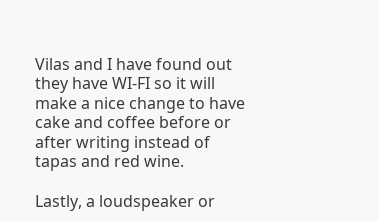Vilas and I have found out they have WI-FI so it will make a nice change to have cake and coffee before or after writing instead of tapas and red wine.

Lastly, a loudspeaker or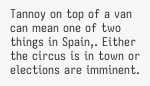Tannoy on top of a van can mean one of two things in Spain,. Either the circus is in town or elections are imminent.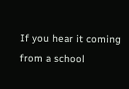If you hear it coming from a school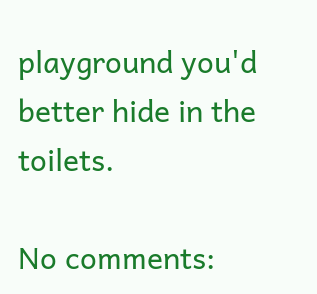playground you'd better hide in the toilets.

No comments: